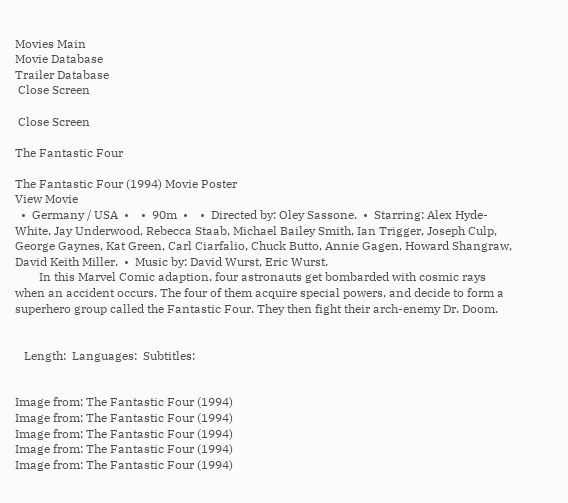Movies Main
Movie Database
Trailer Database
 Close Screen

 Close Screen

The Fantastic Four

The Fantastic Four (1994) Movie Poster
View Movie
  •  Germany / USA  •    •  90m  •    •  Directed by: Oley Sassone.  •  Starring: Alex Hyde-White, Jay Underwood, Rebecca Staab, Michael Bailey Smith, Ian Trigger, Joseph Culp, George Gaynes, Kat Green, Carl Ciarfalio, Chuck Butto, Annie Gagen, Howard Shangraw, David Keith Miller.  •  Music by: David Wurst, Eric Wurst.
        In this Marvel Comic adaption, four astronauts get bombarded with cosmic rays when an accident occurs. The four of them acquire special powers, and decide to form a superhero group called the Fantastic Four. They then fight their arch-enemy Dr. Doom.


   Length:  Languages:  Subtitles:


Image from: The Fantastic Four (1994)
Image from: The Fantastic Four (1994)
Image from: The Fantastic Four (1994)
Image from: The Fantastic Four (1994)
Image from: The Fantastic Four (1994)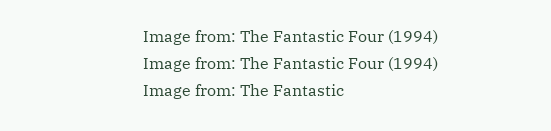Image from: The Fantastic Four (1994)
Image from: The Fantastic Four (1994)
Image from: The Fantastic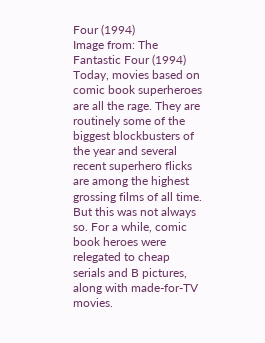Four (1994)
Image from: The Fantastic Four (1994)
Today, movies based on comic book superheroes are all the rage. They are routinely some of the biggest blockbusters of the year and several recent superhero flicks are among the highest grossing films of all time. But this was not always so. For a while, comic book heroes were relegated to cheap serials and B pictures, along with made-for-TV movies.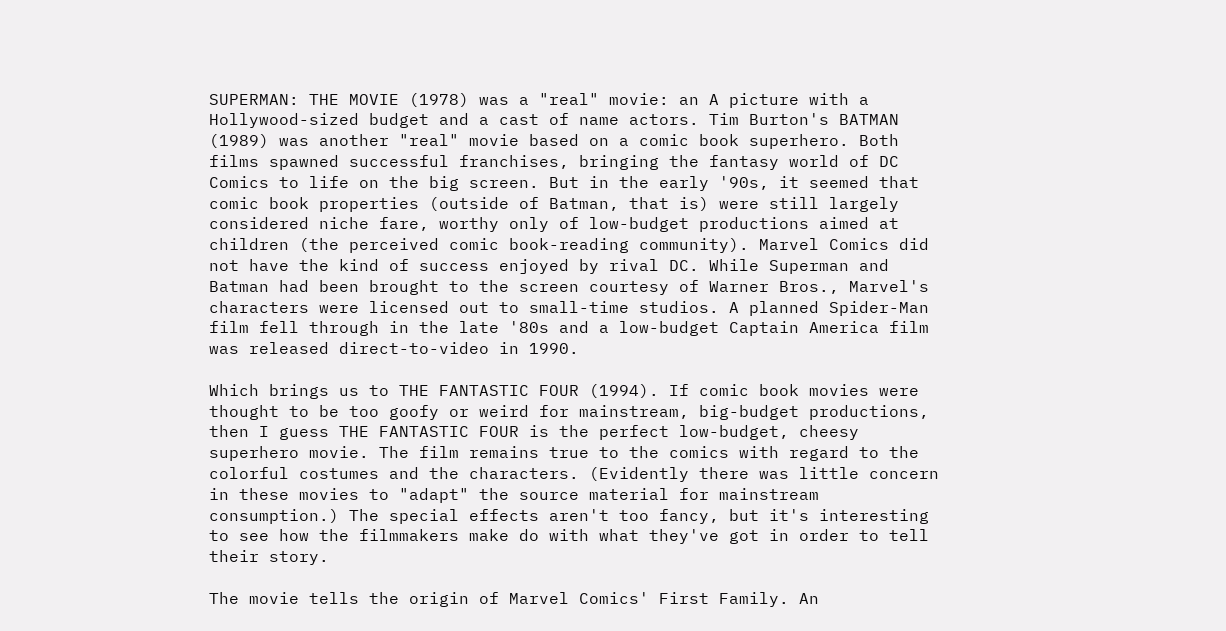SUPERMAN: THE MOVIE (1978) was a "real" movie: an A picture with a Hollywood-sized budget and a cast of name actors. Tim Burton's BATMAN (1989) was another "real" movie based on a comic book superhero. Both films spawned successful franchises, bringing the fantasy world of DC Comics to life on the big screen. But in the early '90s, it seemed that comic book properties (outside of Batman, that is) were still largely considered niche fare, worthy only of low-budget productions aimed at children (the perceived comic book-reading community). Marvel Comics did not have the kind of success enjoyed by rival DC. While Superman and Batman had been brought to the screen courtesy of Warner Bros., Marvel's characters were licensed out to small-time studios. A planned Spider-Man film fell through in the late '80s and a low-budget Captain America film was released direct-to-video in 1990.

Which brings us to THE FANTASTIC FOUR (1994). If comic book movies were thought to be too goofy or weird for mainstream, big-budget productions, then I guess THE FANTASTIC FOUR is the perfect low-budget, cheesy superhero movie. The film remains true to the comics with regard to the colorful costumes and the characters. (Evidently there was little concern in these movies to "adapt" the source material for mainstream consumption.) The special effects aren't too fancy, but it's interesting to see how the filmmakers make do with what they've got in order to tell their story.

The movie tells the origin of Marvel Comics' First Family. An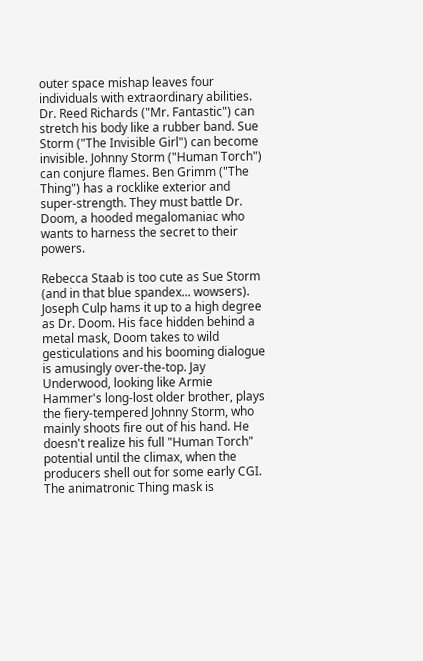outer space mishap leaves four individuals with extraordinary abilities. Dr. Reed Richards ("Mr. Fantastic") can stretch his body like a rubber band. Sue Storm ("The Invisible Girl") can become invisible. Johnny Storm ("Human Torch") can conjure flames. Ben Grimm ("The Thing") has a rocklike exterior and super-strength. They must battle Dr. Doom, a hooded megalomaniac who wants to harness the secret to their powers.

Rebecca Staab is too cute as Sue Storm (and in that blue spandex... wowsers). Joseph Culp hams it up to a high degree as Dr. Doom. His face hidden behind a metal mask, Doom takes to wild gesticulations and his booming dialogue is amusingly over-the-top. Jay Underwood, looking like Armie Hammer's long-lost older brother, plays the fiery-tempered Johnny Storm, who mainly shoots fire out of his hand. He doesn't realize his full "Human Torch" potential until the climax, when the producers shell out for some early CGI. The animatronic Thing mask is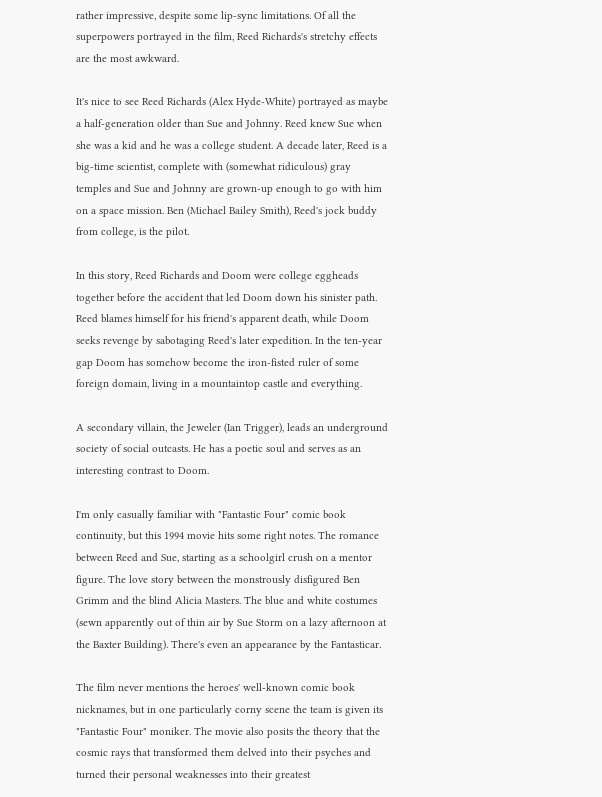rather impressive, despite some lip-sync limitations. Of all the superpowers portrayed in the film, Reed Richards's stretchy effects are the most awkward.

It's nice to see Reed Richards (Alex Hyde-White) portrayed as maybe a half-generation older than Sue and Johnny. Reed knew Sue when she was a kid and he was a college student. A decade later, Reed is a big-time scientist, complete with (somewhat ridiculous) gray temples and Sue and Johnny are grown-up enough to go with him on a space mission. Ben (Michael Bailey Smith), Reed's jock buddy from college, is the pilot.

In this story, Reed Richards and Doom were college eggheads together before the accident that led Doom down his sinister path. Reed blames himself for his friend's apparent death, while Doom seeks revenge by sabotaging Reed's later expedition. In the ten-year gap Doom has somehow become the iron-fisted ruler of some foreign domain, living in a mountaintop castle and everything.

A secondary villain, the Jeweler (Ian Trigger), leads an underground society of social outcasts. He has a poetic soul and serves as an interesting contrast to Doom.

I'm only casually familiar with "Fantastic Four" comic book continuity, but this 1994 movie hits some right notes. The romance between Reed and Sue, starting as a schoolgirl crush on a mentor figure. The love story between the monstrously disfigured Ben Grimm and the blind Alicia Masters. The blue and white costumes (sewn apparently out of thin air by Sue Storm on a lazy afternoon at the Baxter Building). There's even an appearance by the Fantasticar.

The film never mentions the heroes' well-known comic book nicknames, but in one particularly corny scene the team is given its "Fantastic Four" moniker. The movie also posits the theory that the cosmic rays that transformed them delved into their psyches and turned their personal weaknesses into their greatest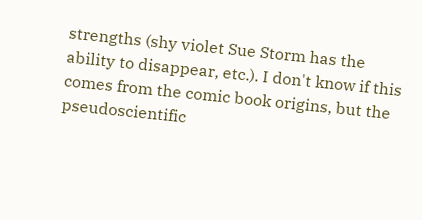strengths (shy violet Sue Storm has the ability to disappear, etc.). I don't know if this comes from the comic book origins, but the pseudoscientific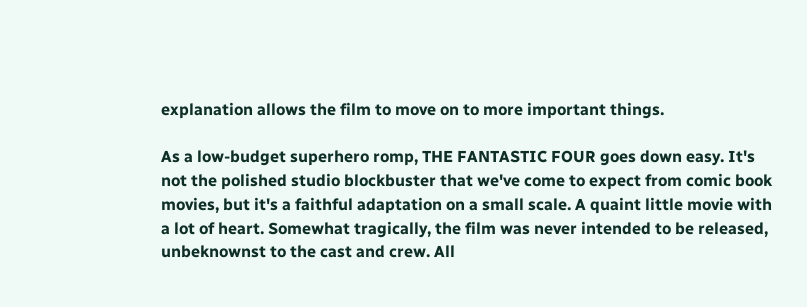explanation allows the film to move on to more important things.

As a low-budget superhero romp, THE FANTASTIC FOUR goes down easy. It's not the polished studio blockbuster that we've come to expect from comic book movies, but it's a faithful adaptation on a small scale. A quaint little movie with a lot of heart. Somewhat tragically, the film was never intended to be released, unbeknownst to the cast and crew. All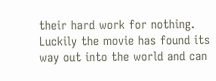their hard work for nothing. Luckily the movie has found its way out into the world and can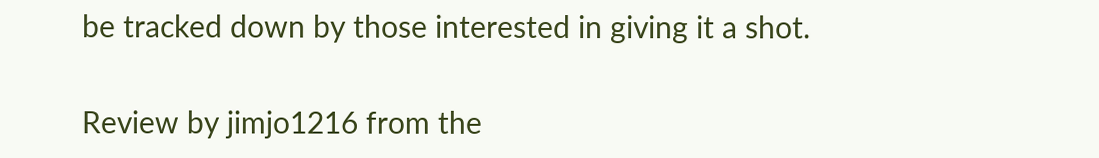be tracked down by those interested in giving it a shot.

Review by jimjo1216 from the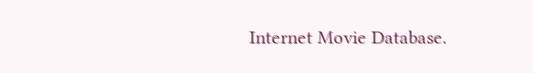Internet Movie Database.